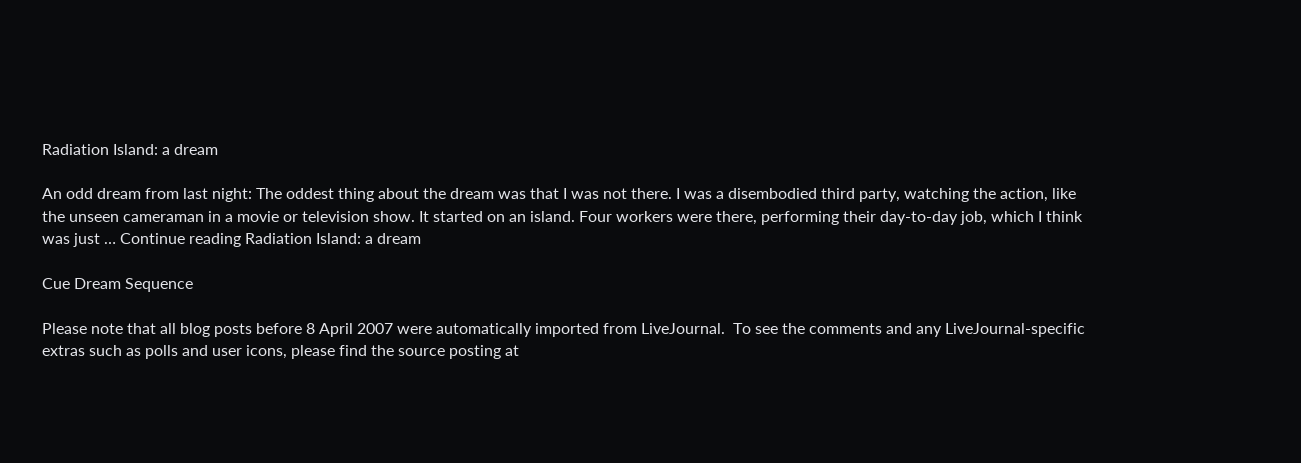Radiation Island: a dream

An odd dream from last night: The oddest thing about the dream was that I was not there. I was a disembodied third party, watching the action, like the unseen cameraman in a movie or television show. It started on an island. Four workers were there, performing their day-to-day job, which I think was just … Continue reading Radiation Island: a dream

Cue Dream Sequence

Please note that all blog posts before 8 April 2007 were automatically imported from LiveJournal.  To see the comments and any LiveJournal-specific extras such as polls and user icons, please find the source posting at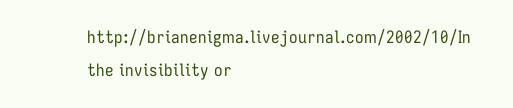http://brianenigma.livejournal.com/2002/10/In the invisibility or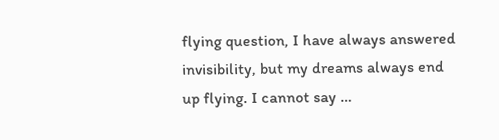flying question, I have always answered invisibility, but my dreams always end up flying. I cannot say …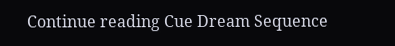Continue reading Cue Dream Sequence